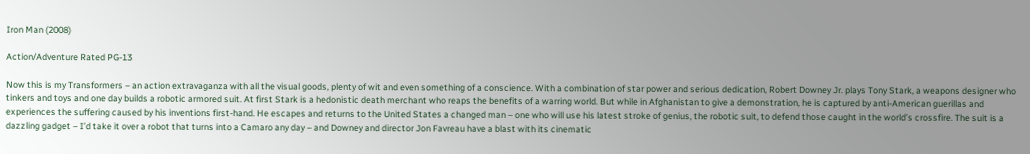Iron Man (2008)

Action/Adventure Rated PG-13

Now this is my Transformers – an action extravaganza with all the visual goods, plenty of wit and even something of a conscience. With a combination of star power and serious dedication, Robert Downey Jr. plays Tony Stark, a weapons designer who tinkers and toys and one day builds a robotic armored suit. At first Stark is a hedonistic death merchant who reaps the benefits of a warring world. But while in Afghanistan to give a demonstration, he is captured by anti-American guerillas and experiences the suffering caused by his inventions first-hand. He escapes and returns to the United States a changed man – one who will use his latest stroke of genius, the robotic suit, to defend those caught in the world’s crossfire. The suit is a dazzling gadget – I’d take it over a robot that turns into a Camaro any day – and Downey and director Jon Favreau have a blast with its cinematic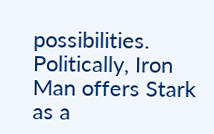possibilities. Politically, Iron Man offers Stark as a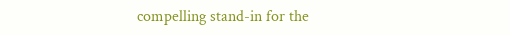compelling stand-in for the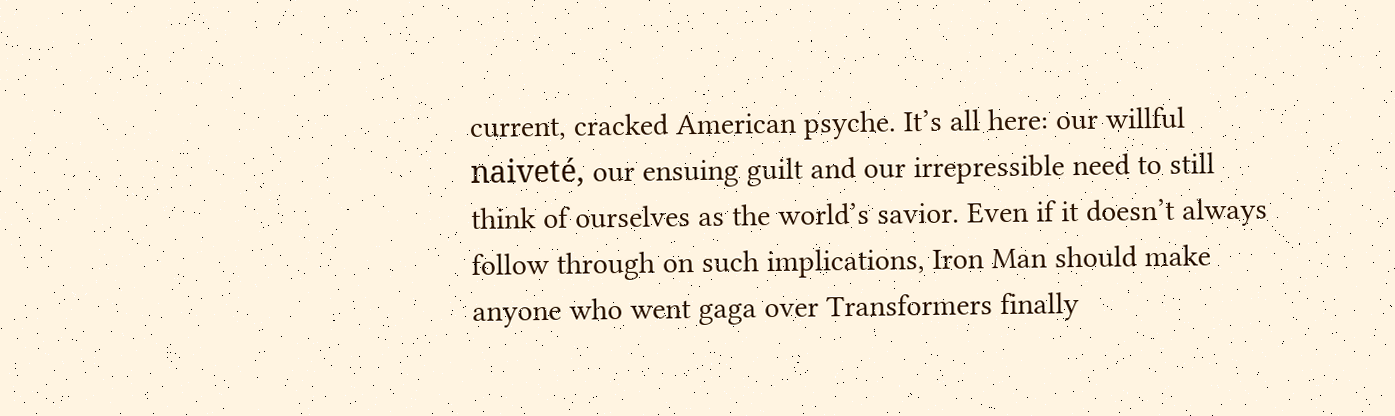current, cracked American psyche. It’s all here: our willful naiveté, our ensuing guilt and our irrepressible need to still think of ourselves as the world’s savior. Even if it doesn’t always follow through on such implications, Iron Man should make anyone who went gaga over Transformers finally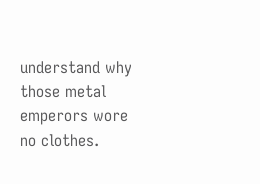understand why those metal emperors wore no clothes.